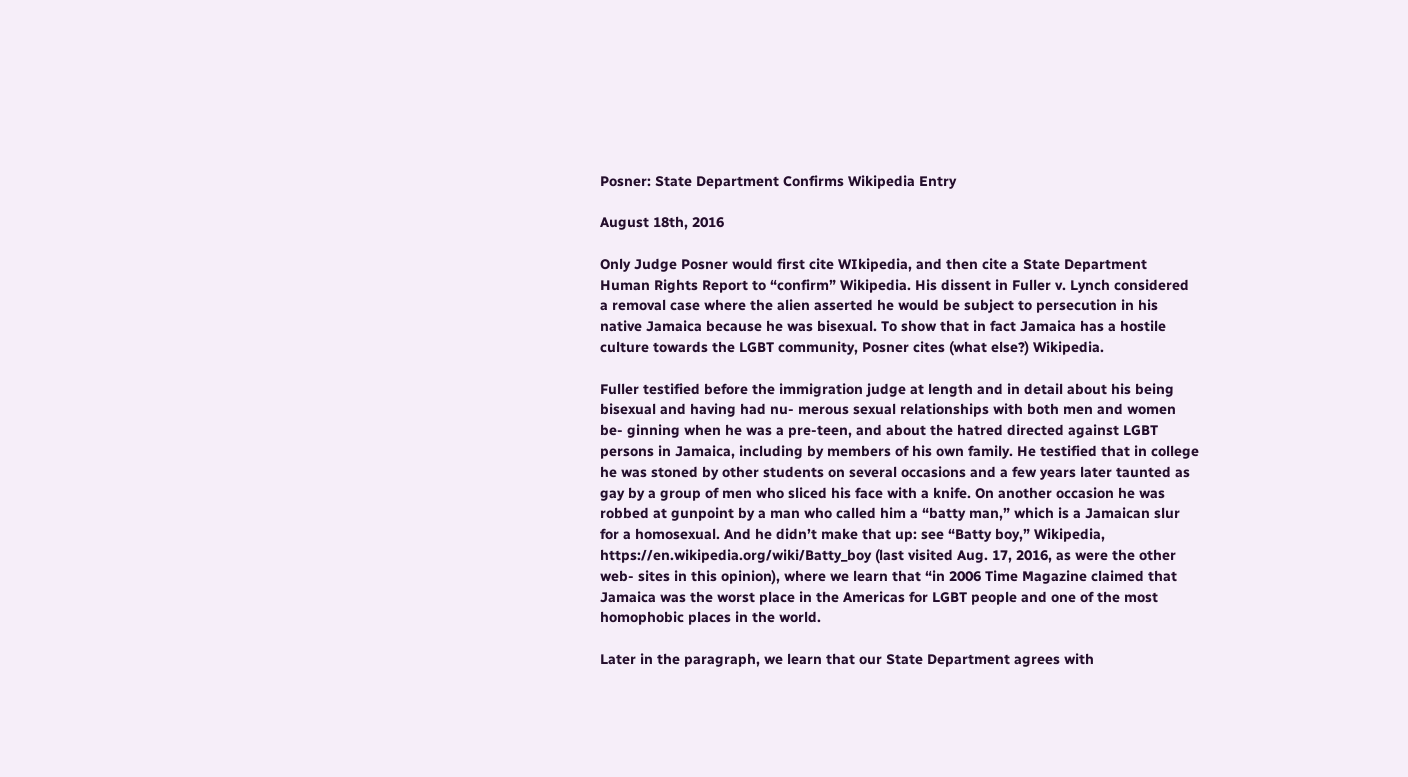Posner: State Department Confirms Wikipedia Entry

August 18th, 2016

Only Judge Posner would first cite WIkipedia, and then cite a State Department Human Rights Report to “confirm” Wikipedia. His dissent in Fuller v. Lynch considered a removal case where the alien asserted he would be subject to persecution in his native Jamaica because he was bisexual. To show that in fact Jamaica has a hostile culture towards the LGBT community, Posner cites (what else?) Wikipedia.

Fuller testified before the immigration judge at length and in detail about his being bisexual and having had nu‐ merous sexual relationships with both men and women be‐ ginning when he was a pre‐teen, and about the hatred directed against LGBT persons in Jamaica, including by members of his own family. He testified that in college he was stoned by other students on several occasions and a few years later taunted as gay by a group of men who sliced his face with a knife. On another occasion he was robbed at gunpoint by a man who called him a “batty man,” which is a Jamaican slur for a homosexual. And he didn’t make that up: see “Batty boy,” Wikipedia, https://en.wikipedia.org/wiki/Batty_boy (last visited Aug. 17, 2016, as were the other web‐ sites in this opinion), where we learn that “in 2006 Time Magazine claimed that Jamaica was the worst place in the Americas for LGBT people and one of the most homophobic places in the world.

Later in the paragraph, we learn that our State Department agrees with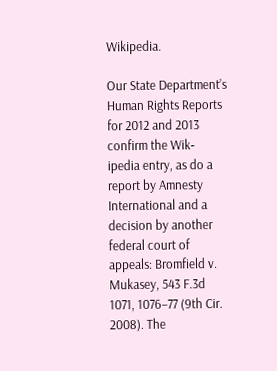Wikipedia.

Our State Department’s Human Rights Reports for 2012 and 2013 confirm the Wik‐ ipedia entry, as do a report by Amnesty International and a decision by another federal court of appeals: Bromfield v. Mukasey, 543 F.3d 1071, 1076–77 (9th Cir. 2008). The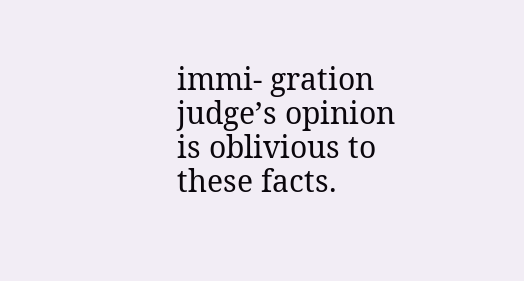immi‐ gration judge’s opinion is oblivious to these facts.